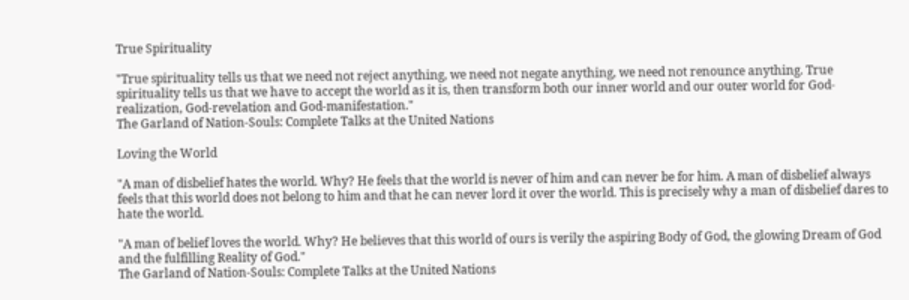True Spirituality

"True spirituality tells us that we need not reject anything, we need not negate anything, we need not renounce anything. True spirituality tells us that we have to accept the world as it is, then transform both our inner world and our outer world for God-realization, God-revelation and God-manifestation."
The Garland of Nation-Souls: Complete Talks at the United Nations

Loving the World

"A man of disbelief hates the world. Why? He feels that the world is never of him and can never be for him. A man of disbelief always feels that this world does not belong to him and that he can never lord it over the world. This is precisely why a man of disbelief dares to hate the world.

"A man of belief loves the world. Why? He believes that this world of ours is verily the aspiring Body of God, the glowing Dream of God and the fulfilling Reality of God."
The Garland of Nation-Souls: Complete Talks at the United Nations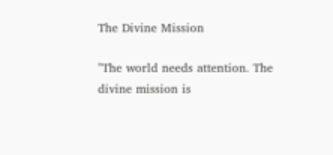The Divine Mission

"The world needs attention. The divine mission is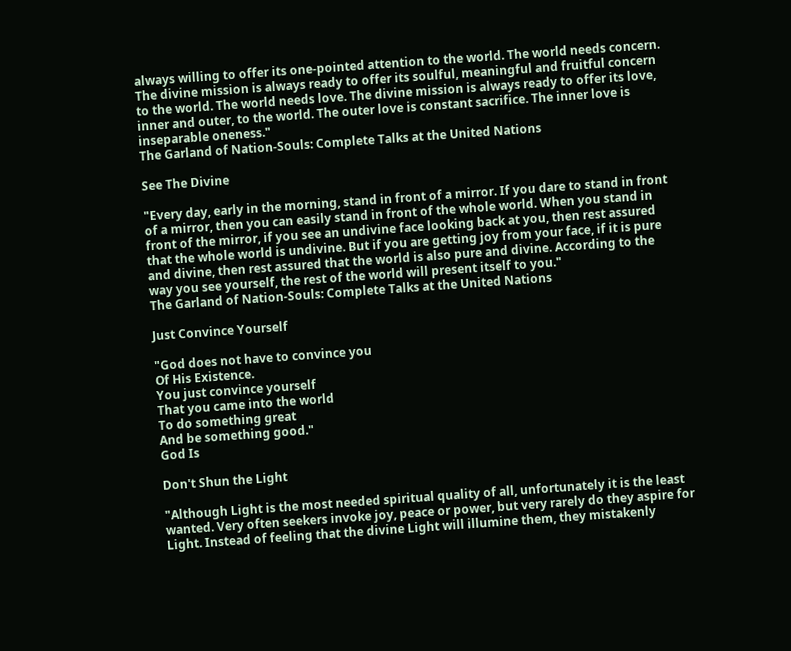always willing to offer its one-pointed attention to the world. The world needs concern. The divine mission is always ready to offer its soulful, meaningful and fruitful concern to the world. The world needs love. The divine mission is always ready to offer its love, inner and outer, to the world. The outer love is constant sacrifice. The inner love is inseparable oneness."
The Garland of Nation-Souls: Complete Talks at the United Nations

See The Divine

"Every day, early in the morning, stand in front of a mirror. If you dare to stand in front of a mirror, then you can easily stand in front of the whole world. When you stand in front of the mirror, if you see an undivine face looking back at you, then rest assured that the whole world is undivine. But if you are getting joy from your face, if it is pure and divine, then rest assured that the world is also pure and divine. According to the way you see yourself, the rest of the world will present itself to you."
The Garland of Nation-Souls: Complete Talks at the United Nations

Just Convince Yourself

"God does not have to convince you
Of His Existence.
You just convince yourself
That you came into the world
To do something great
And be something good."
God Is

Don't Shun the Light

"Although Light is the most needed spiritual quality of all, unfortunately it is the least wanted. Very often seekers invoke joy, peace or power, but very rarely do they aspire for Light. Instead of feeling that the divine Light will illumine them, they mistakenly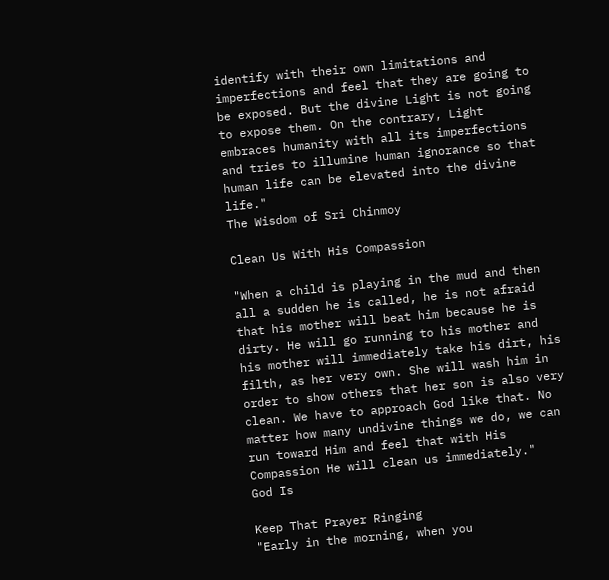identify with their own limitations and imperfections and feel that they are going to be exposed. But the divine Light is not going to expose them. On the contrary, Light embraces humanity with all its imperfections and tries to illumine human ignorance so that human life can be elevated into the divine life."
The Wisdom of Sri Chinmoy

Clean Us With His Compassion

"When a child is playing in the mud and then all a sudden he is called, he is not afraid that his mother will beat him because he is dirty. He will go running to his mother and his mother will immediately take his dirt, his filth, as her very own. She will wash him in order to show others that her son is also very clean. We have to approach God like that. No matter how many undivine things we do, we can run toward Him and feel that with His Compassion He will clean us immediately."
God Is

Keep That Prayer Ringing
"Early in the morning, when you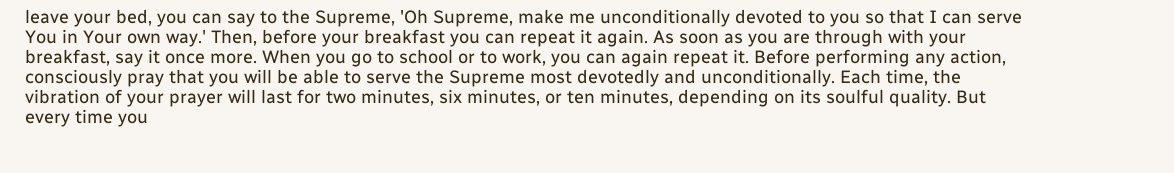leave your bed, you can say to the Supreme, 'Oh Supreme, make me unconditionally devoted to you so that I can serve You in Your own way.' Then, before your breakfast you can repeat it again. As soon as you are through with your breakfast, say it once more. When you go to school or to work, you can again repeat it. Before performing any action, consciously pray that you will be able to serve the Supreme most devotedly and unconditionally. Each time, the vibration of your prayer will last for two minutes, six minutes, or ten minutes, depending on its soulful quality. But every time you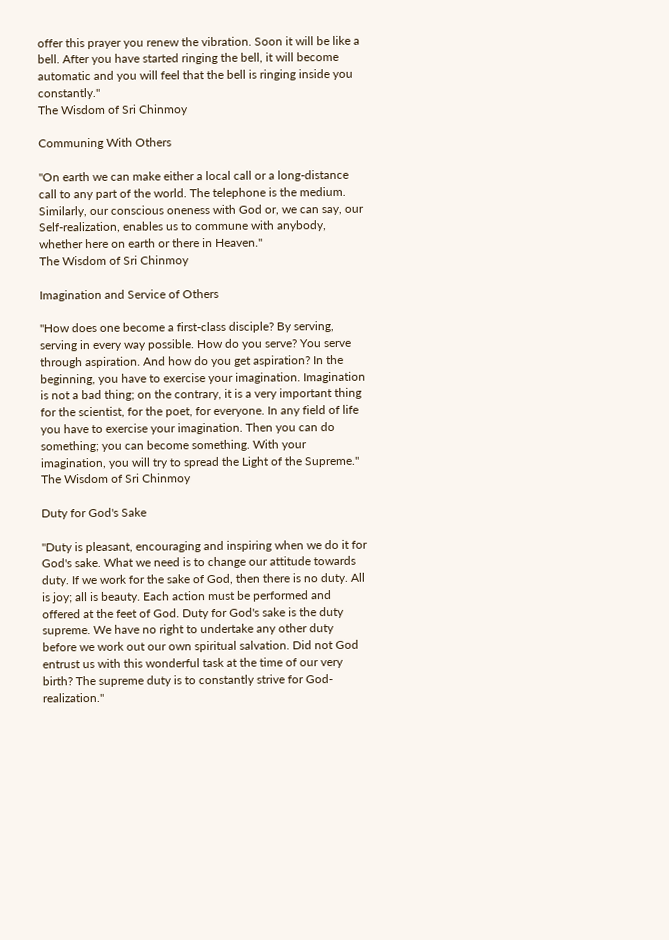offer this prayer you renew the vibration. Soon it will be like a bell. After you have started ringing the bell, it will become automatic and you will feel that the bell is ringing inside you constantly."
The Wisdom of Sri Chinmoy

Communing With Others

"On earth we can make either a local call or a long-distance call to any part of the world. The telephone is the medium. Similarly, our conscious oneness with God or, we can say, our Self-realization, enables us to commune with anybody, whether here on earth or there in Heaven."
The Wisdom of Sri Chinmoy

Imagination and Service of Others

"How does one become a first-class disciple? By serving, serving in every way possible. How do you serve? You serve through aspiration. And how do you get aspiration? In the beginning, you have to exercise your imagination. Imagination is not a bad thing; on the contrary, it is a very important thing for the scientist, for the poet, for everyone. In any field of life you have to exercise your imagination. Then you can do something; you can become something. With your imagination, you will try to spread the Light of the Supreme."
The Wisdom of Sri Chinmoy

Duty for God's Sake

"Duty is pleasant, encouraging and inspiring when we do it for God's sake. What we need is to change our attitude towards duty. If we work for the sake of God, then there is no duty. All is joy; all is beauty. Each action must be performed and offered at the feet of God. Duty for God's sake is the duty supreme. We have no right to undertake any other duty before we work out our own spiritual salvation. Did not God entrust us with this wonderful task at the time of our very birth? The supreme duty is to constantly strive for God-realization."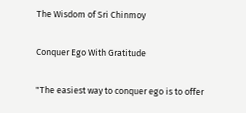The Wisdom of Sri Chinmoy

Conquer Ego With Gratitude

"The easiest way to conquer ego is to offer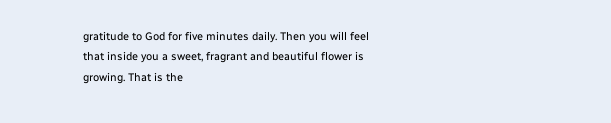gratitude to God for five minutes daily. Then you will feel that inside you a sweet, fragrant and beautiful flower is growing. That is the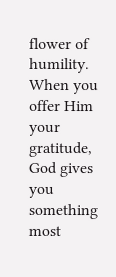flower of humility. When you offer Him your gratitude, God gives you something most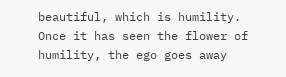beautiful, which is humility. Once it has seen the flower of humility, the ego goes away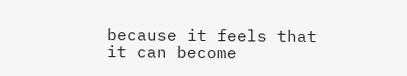because it feels that it can become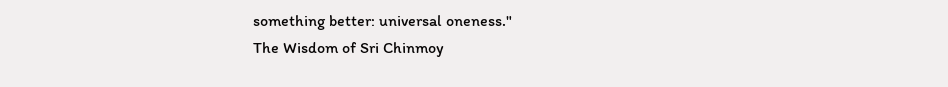something better: universal oneness."
The Wisdom of Sri Chinmoy